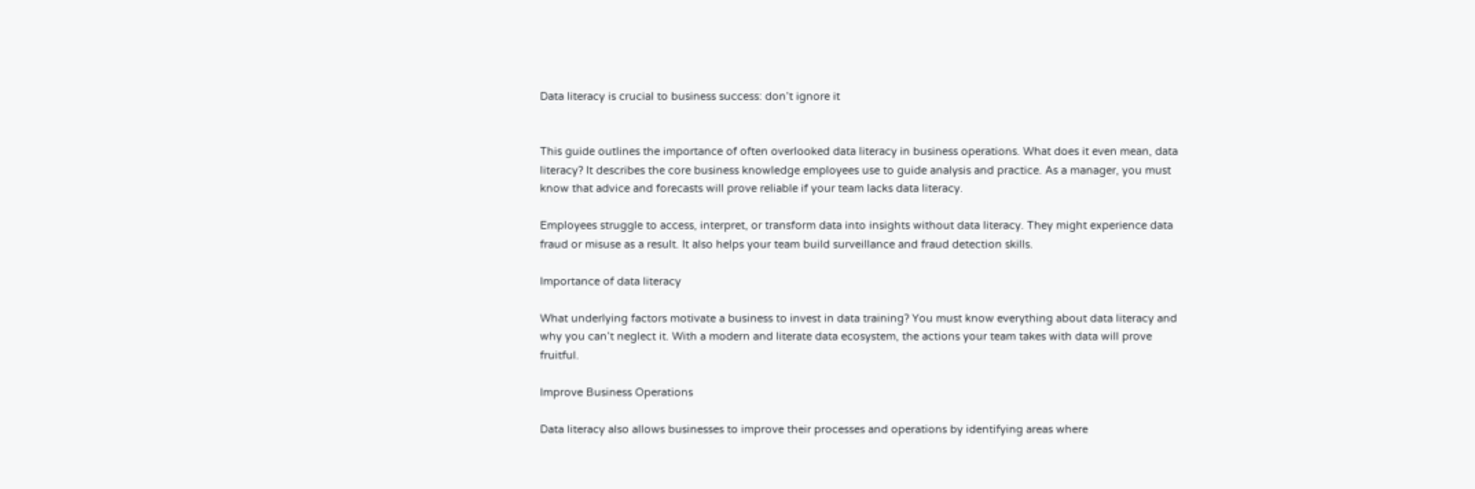Data literacy is crucial to business success: don’t ignore it


This guide outlines the importance of often overlooked data literacy in business operations. What does it even mean, data literacy? It describes the core business knowledge employees use to guide analysis and practice. As a manager, you must know that advice and forecasts will prove reliable if your team lacks data literacy.

Employees struggle to access, interpret, or transform data into insights without data literacy. They might experience data fraud or misuse as a result. It also helps your team build surveillance and fraud detection skills.

Importance of data literacy

What underlying factors motivate a business to invest in data training? You must know everything about data literacy and why you can’t neglect it. With a modern and literate data ecosystem, the actions your team takes with data will prove fruitful.

Improve Business Operations

Data literacy also allows businesses to improve their processes and operations by identifying areas where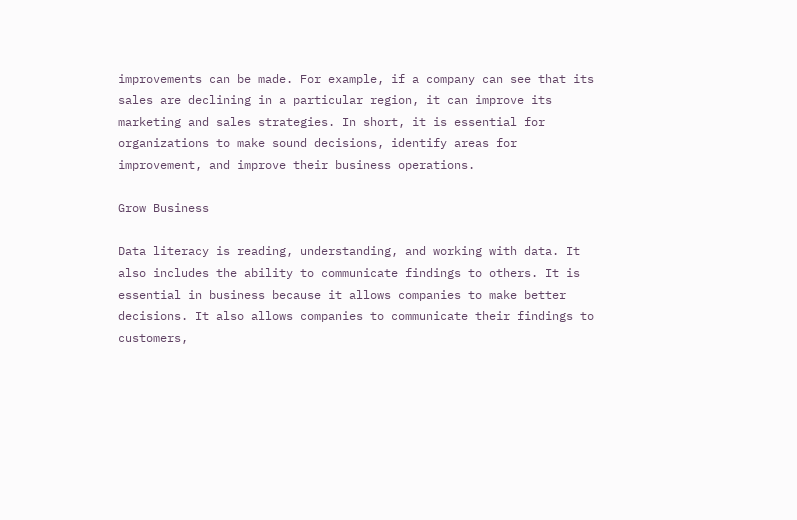improvements can be made. For example, if a company can see that its sales are declining in a particular region, it can improve its marketing and sales strategies. In short, it is essential for organizations to make sound decisions, identify areas for improvement, and improve their business operations.

Grow Business

Data literacy is reading, understanding, and working with data. It also includes the ability to communicate findings to others. It is essential in business because it allows companies to make better decisions. It also allows companies to communicate their findings to customers,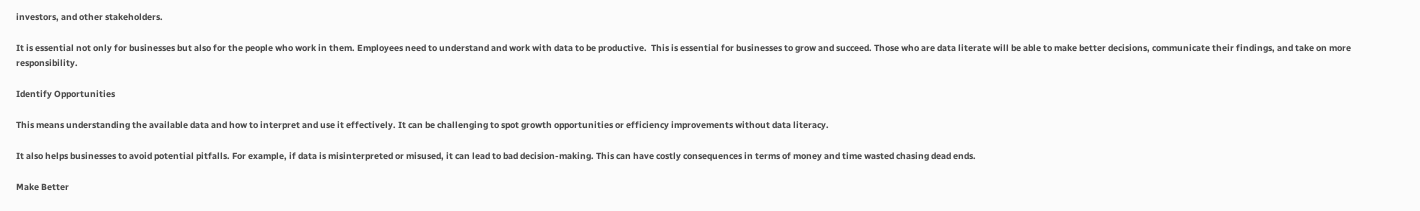investors, and other stakeholders.

It is essential not only for businesses but also for the people who work in them. Employees need to understand and work with data to be productive.  This is essential for businesses to grow and succeed. Those who are data literate will be able to make better decisions, communicate their findings, and take on more responsibility.

Identify Opportunities

This means understanding the available data and how to interpret and use it effectively. It can be challenging to spot growth opportunities or efficiency improvements without data literacy.

It also helps businesses to avoid potential pitfalls. For example, if data is misinterpreted or misused, it can lead to bad decision-making. This can have costly consequences in terms of money and time wasted chasing dead ends.

Make Better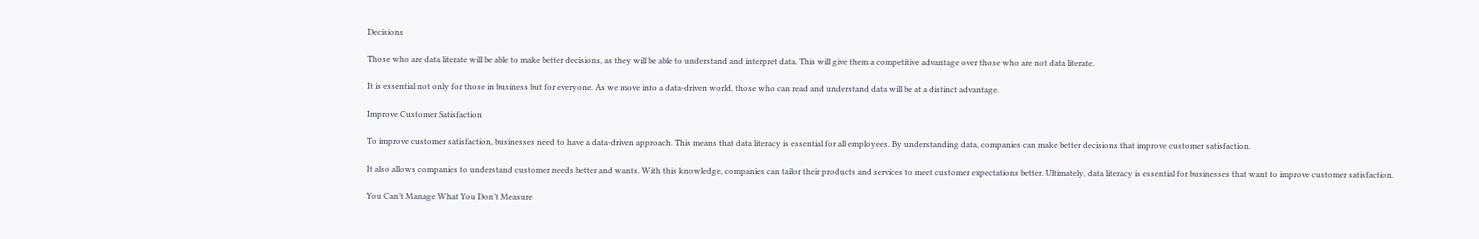Decisions

Those who are data literate will be able to make better decisions, as they will be able to understand and interpret data. This will give them a competitive advantage over those who are not data literate.

It is essential not only for those in business but for everyone. As we move into a data-driven world, those who can read and understand data will be at a distinct advantage.

Improve Customer Satisfaction

To improve customer satisfaction, businesses need to have a data-driven approach. This means that data literacy is essential for all employees. By understanding data, companies can make better decisions that improve customer satisfaction.

It also allows companies to understand customer needs better and wants. With this knowledge, companies can tailor their products and services to meet customer expectations better. Ultimately, data literacy is essential for businesses that want to improve customer satisfaction.

You Can’t Manage What You Don’t Measure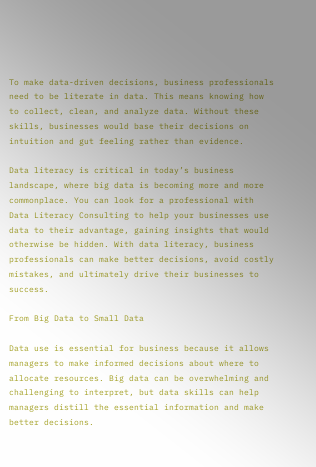To make data-driven decisions, business professionals need to be literate in data. This means knowing how to collect, clean, and analyze data. Without these skills, businesses would base their decisions on intuition and gut feeling rather than evidence.

Data literacy is critical in today’s business landscape, where big data is becoming more and more commonplace. You can look for a professional with Data Literacy Consulting to help your businesses use data to their advantage, gaining insights that would otherwise be hidden. With data literacy, business professionals can make better decisions, avoid costly mistakes, and ultimately drive their businesses to success.

From Big Data to Small Data

Data use is essential for business because it allows managers to make informed decisions about where to allocate resources. Big data can be overwhelming and challenging to interpret, but data skills can help managers distill the essential information and make better decisions.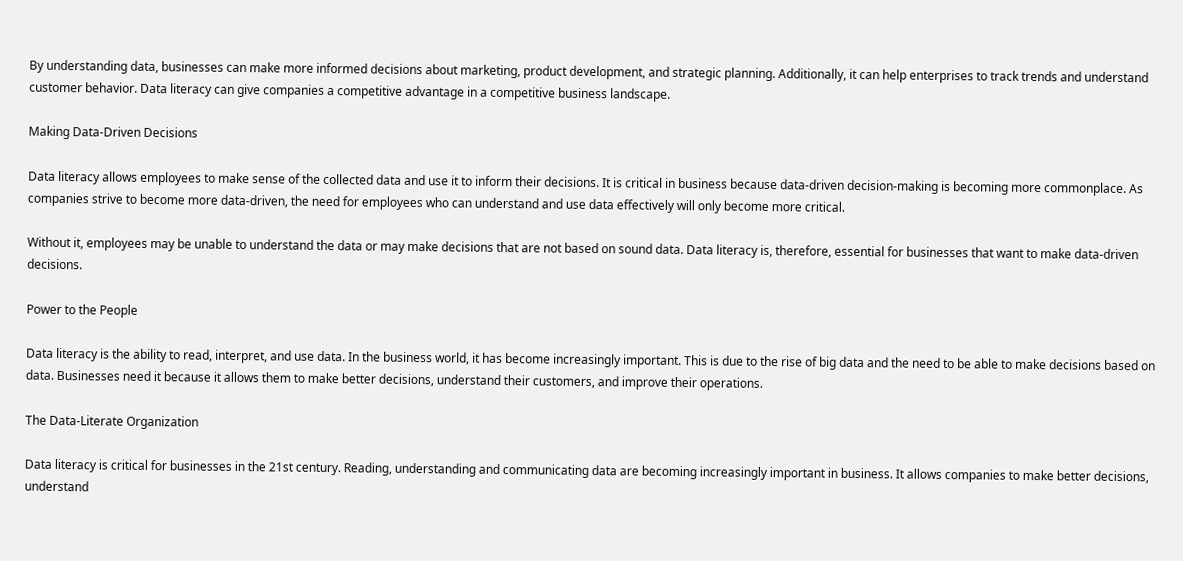By understanding data, businesses can make more informed decisions about marketing, product development, and strategic planning. Additionally, it can help enterprises to track trends and understand customer behavior. Data literacy can give companies a competitive advantage in a competitive business landscape.

Making Data-Driven Decisions

Data literacy allows employees to make sense of the collected data and use it to inform their decisions. It is critical in business because data-driven decision-making is becoming more commonplace. As companies strive to become more data-driven, the need for employees who can understand and use data effectively will only become more critical.

Without it, employees may be unable to understand the data or may make decisions that are not based on sound data. Data literacy is, therefore, essential for businesses that want to make data-driven decisions.

Power to the People

Data literacy is the ability to read, interpret, and use data. In the business world, it has become increasingly important. This is due to the rise of big data and the need to be able to make decisions based on data. Businesses need it because it allows them to make better decisions, understand their customers, and improve their operations.

The Data-Literate Organization

Data literacy is critical for businesses in the 21st century. Reading, understanding and communicating data are becoming increasingly important in business. It allows companies to make better decisions, understand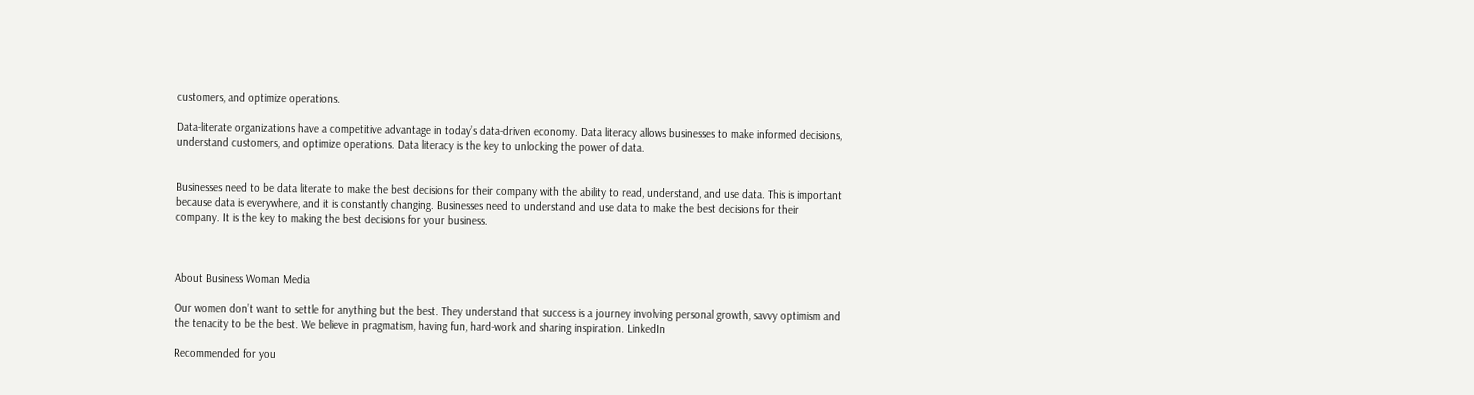customers, and optimize operations.

Data-literate organizations have a competitive advantage in today’s data-driven economy. Data literacy allows businesses to make informed decisions, understand customers, and optimize operations. Data literacy is the key to unlocking the power of data.


Businesses need to be data literate to make the best decisions for their company with the ability to read, understand, and use data. This is important because data is everywhere, and it is constantly changing. Businesses need to understand and use data to make the best decisions for their company. It is the key to making the best decisions for your business.



About Business Woman Media

Our women don’t want to settle for anything but the best. They understand that success is a journey involving personal growth, savvy optimism and the tenacity to be the best. We believe in pragmatism, having fun, hard-work and sharing inspiration. LinkedIn

Recommended for you